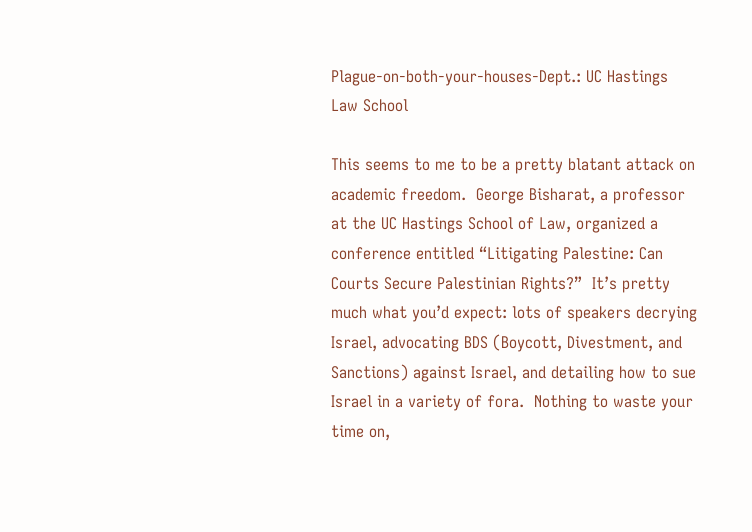Plague-on-both-your-houses-Dept.: UC Hastings Law School

This seems to me to be a pretty blatant attack on academic freedom.  George Bisharat, a professor at the UC Hastings School of Law, organized a conference entitled “Litigating Palestine: Can Courts Secure Palestinian Rights?”  It’s pretty much what you’d expect: lots of speakers decrying Israel, advocating BDS (Boycott, Divestment, and Sanctions) against Israel, and detailing how to sue Israel in a variety of fora.  Nothing to waste your time on,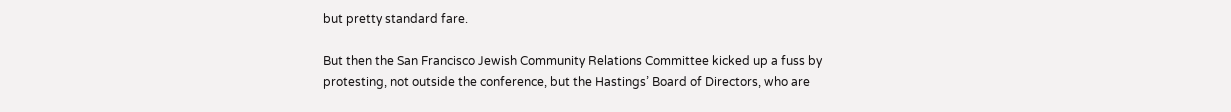but pretty standard fare.

But then the San Francisco Jewish Community Relations Committee kicked up a fuss by protesting, not outside the conference, but the Hastings’ Board of Directors, who are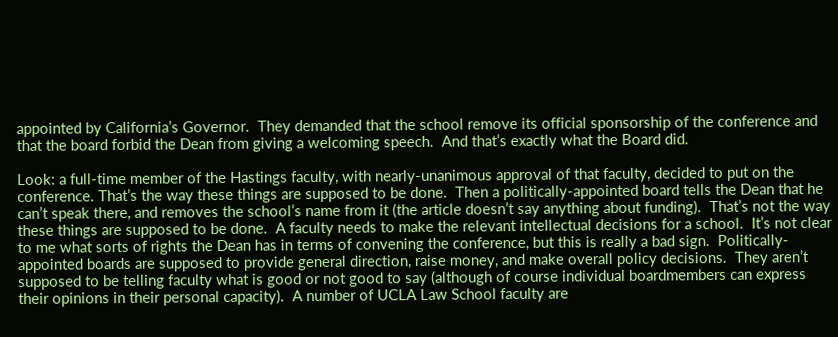appointed by California’s Governor.  They demanded that the school remove its official sponsorship of the conference and that the board forbid the Dean from giving a welcoming speech.  And that’s exactly what the Board did.

Look: a full-time member of the Hastings faculty, with nearly-unanimous approval of that faculty, decided to put on the conference. That’s the way these things are supposed to be done.  Then a politically-appointed board tells the Dean that he can’t speak there, and removes the school’s name from it (the article doesn’t say anything about funding).  That’s not the way these things are supposed to be done.  A faculty needs to make the relevant intellectual decisions for a school.  It’s not clear to me what sorts of rights the Dean has in terms of convening the conference, but this is really a bad sign.  Politically-appointed boards are supposed to provide general direction, raise money, and make overall policy decisions.  They aren’t supposed to be telling faculty what is good or not good to say (although of course individual boardmembers can express their opinions in their personal capacity).  A number of UCLA Law School faculty are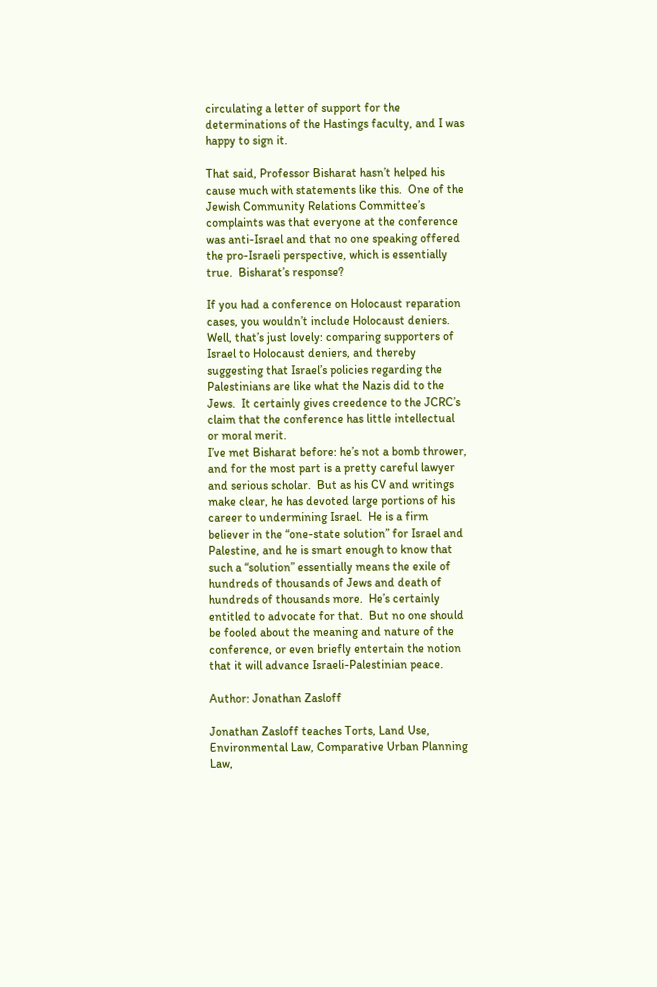circulating a letter of support for the determinations of the Hastings faculty, and I was happy to sign it.

That said, Professor Bisharat hasn’t helped his cause much with statements like this.  One of the Jewish Community Relations Committee’s complaints was that everyone at the conference was anti-Israel and that no one speaking offered the pro-Israeli perspective, which is essentially true.  Bisharat’s response?

If you had a conference on Holocaust reparation cases, you wouldn’t include Holocaust deniers.
Well, that’s just lovely: comparing supporters of Israel to Holocaust deniers, and thereby suggesting that Israel’s policies regarding the Palestinians are like what the Nazis did to the Jews.  It certainly gives creedence to the JCRC’s claim that the conference has little intellectual or moral merit.
I’ve met Bisharat before: he’s not a bomb thrower, and for the most part is a pretty careful lawyer and serious scholar.  But as his CV and writings make clear, he has devoted large portions of his career to undermining Israel.  He is a firm believer in the “one-state solution” for Israel and Palestine, and he is smart enough to know that such a “solution” essentially means the exile of hundreds of thousands of Jews and death of hundreds of thousands more.  He’s certainly entitled to advocate for that.  But no one should be fooled about the meaning and nature of the conference, or even briefly entertain the notion that it will advance Israeli-Palestinian peace.

Author: Jonathan Zasloff

Jonathan Zasloff teaches Torts, Land Use, Environmental Law, Comparative Urban Planning Law,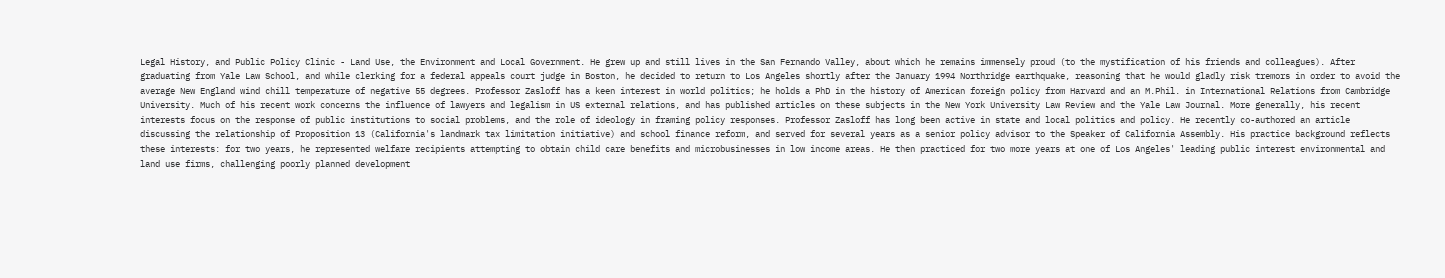Legal History, and Public Policy Clinic - Land Use, the Environment and Local Government. He grew up and still lives in the San Fernando Valley, about which he remains immensely proud (to the mystification of his friends and colleagues). After graduating from Yale Law School, and while clerking for a federal appeals court judge in Boston, he decided to return to Los Angeles shortly after the January 1994 Northridge earthquake, reasoning that he would gladly risk tremors in order to avoid the average New England wind chill temperature of negative 55 degrees. Professor Zasloff has a keen interest in world politics; he holds a PhD in the history of American foreign policy from Harvard and an M.Phil. in International Relations from Cambridge University. Much of his recent work concerns the influence of lawyers and legalism in US external relations, and has published articles on these subjects in the New York University Law Review and the Yale Law Journal. More generally, his recent interests focus on the response of public institutions to social problems, and the role of ideology in framing policy responses. Professor Zasloff has long been active in state and local politics and policy. He recently co-authored an article discussing the relationship of Proposition 13 (California's landmark tax limitation initiative) and school finance reform, and served for several years as a senior policy advisor to the Speaker of California Assembly. His practice background reflects these interests: for two years, he represented welfare recipients attempting to obtain child care benefits and microbusinesses in low income areas. He then practiced for two more years at one of Los Angeles' leading public interest environmental and land use firms, challenging poorly planned development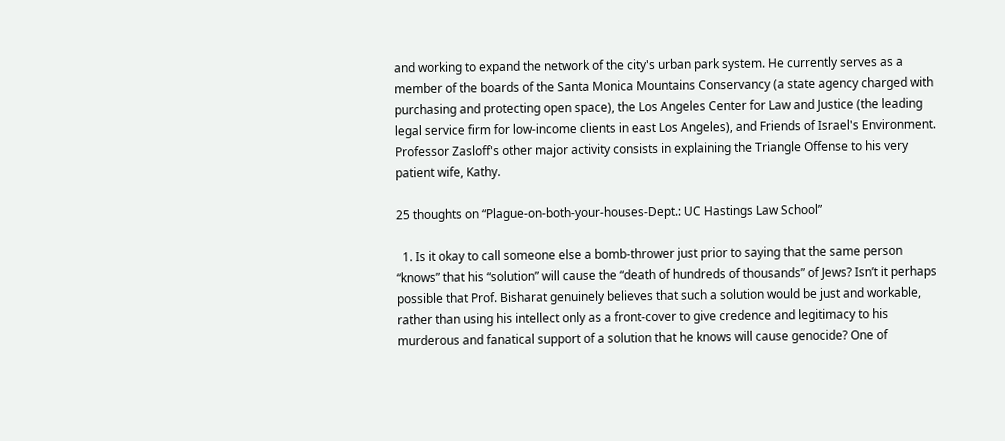and working to expand the network of the city's urban park system. He currently serves as a member of the boards of the Santa Monica Mountains Conservancy (a state agency charged with purchasing and protecting open space), the Los Angeles Center for Law and Justice (the leading legal service firm for low-income clients in east Los Angeles), and Friends of Israel's Environment. Professor Zasloff's other major activity consists in explaining the Triangle Offense to his very patient wife, Kathy.

25 thoughts on “Plague-on-both-your-houses-Dept.: UC Hastings Law School”

  1. Is it okay to call someone else a bomb-thrower just prior to saying that the same person “knows” that his “solution” will cause the “death of hundreds of thousands” of Jews? Isn’t it perhaps possible that Prof. Bisharat genuinely believes that such a solution would be just and workable, rather than using his intellect only as a front-cover to give credence and legitimacy to his murderous and fanatical support of a solution that he knows will cause genocide? One of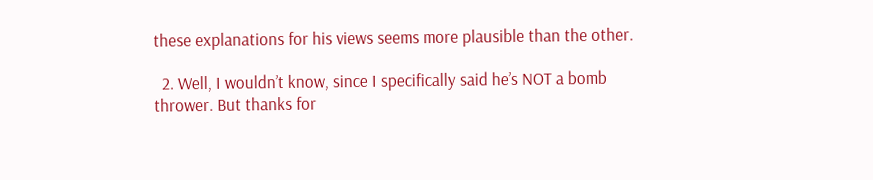these explanations for his views seems more plausible than the other.

  2. Well, I wouldn’t know, since I specifically said he’s NOT a bomb thrower. But thanks for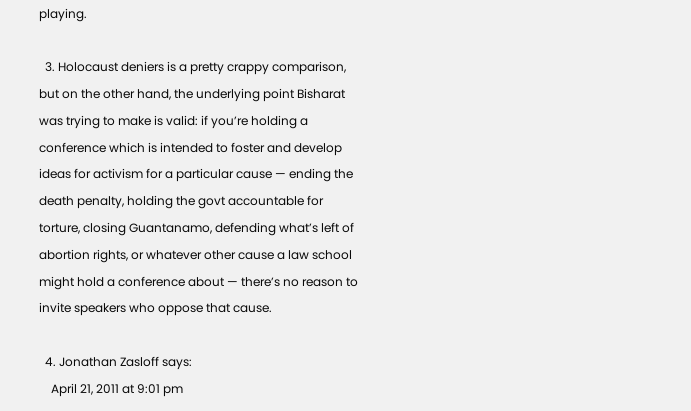playing.

  3. Holocaust deniers is a pretty crappy comparison, but on the other hand, the underlying point Bisharat was trying to make is valid: if you’re holding a conference which is intended to foster and develop ideas for activism for a particular cause — ending the death penalty, holding the govt accountable for torture, closing Guantanamo, defending what’s left of abortion rights, or whatever other cause a law school might hold a conference about — there’s no reason to invite speakers who oppose that cause.

  4. Jonathan Zasloff says:
    April 21, 2011 at 9:01 pm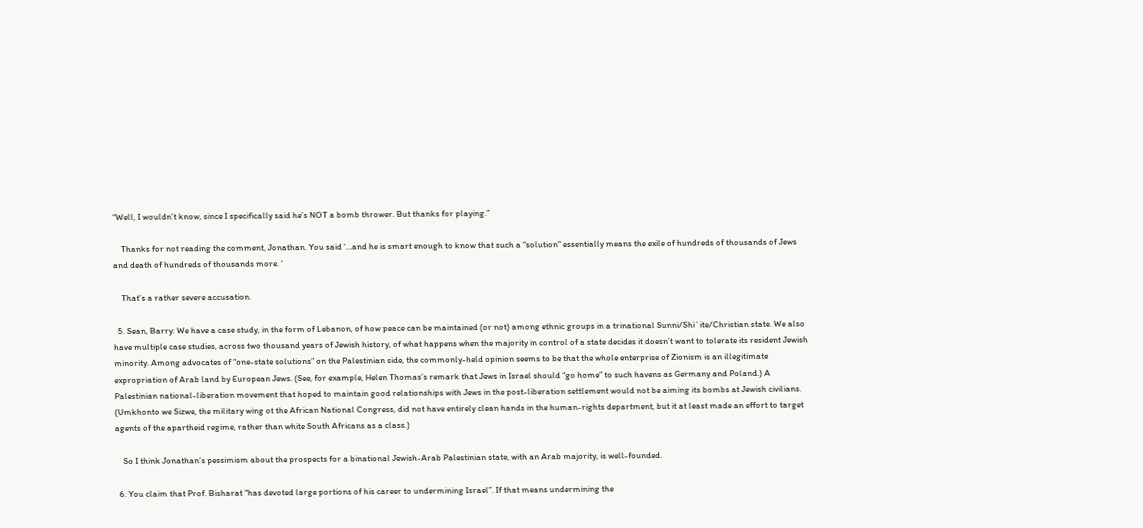“Well, I wouldn’t know, since I specifically said he’s NOT a bomb thrower. But thanks for playing.”

    Thanks for not reading the comment, Jonathan. You said ‘…and he is smart enough to know that such a “solution” essentially means the exile of hundreds of thousands of Jews and death of hundreds of thousands more. ‘

    That’s a rather severe accusation.

  5. Sean, Barry: We have a case study, in the form of Lebanon, of how peace can be maintained (or not) among ethnic groups in a trinational Sunni/Shi`ite/Christian state. We also have multiple case studies, across two thousand years of Jewish history, of what happens when the majority in control of a state decides it doesn’t want to tolerate its resident Jewish minority. Among advocates of “one-state solutions” on the Palestinian side, the commonly-held opinion seems to be that the whole enterprise of Zionism is an illegitimate expropriation of Arab land by European Jews. (See, for example, Helen Thomas’s remark that Jews in Israel should “go home” to such havens as Germany and Poland.) A Palestinian national-liberation movement that hoped to maintain good relationships with Jews in the post-liberation settlement would not be aiming its bombs at Jewish civilians. (Umkhonto we Sizwe, the military wing ot the African National Congress, did not have entirely clean hands in the human-rights department, but it at least made an effort to target agents of the apartheid regime, rather than white South Africans as a class.)

    So I think Jonathan’s pessimism about the prospects for a binational Jewish-Arab Palestinian state, with an Arab majority, is well-founded.

  6. You claim that Prof. Bisharat “has devoted large portions of his career to undermining Israel”. If that means undermining the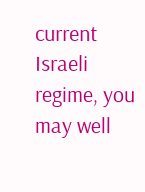current Israeli regime, you may well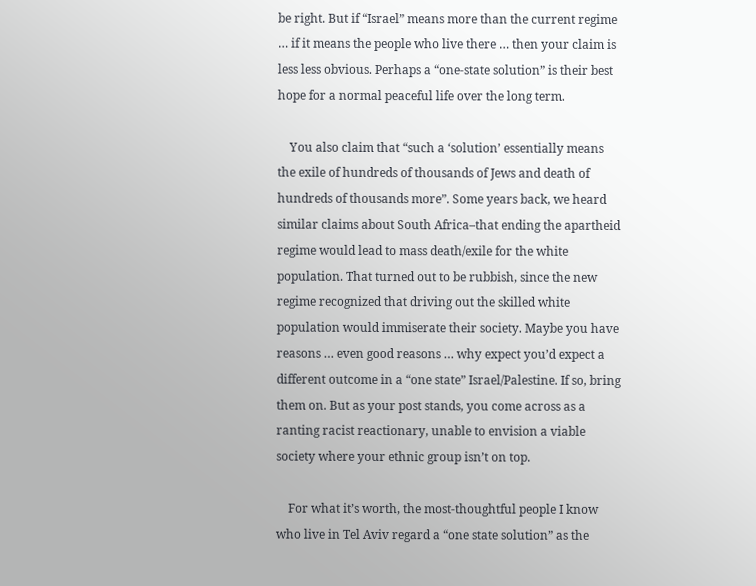be right. But if “Israel” means more than the current regime … if it means the people who live there … then your claim is less less obvious. Perhaps a “one-state solution” is their best hope for a normal peaceful life over the long term.

    You also claim that “such a ‘solution’ essentially means the exile of hundreds of thousands of Jews and death of hundreds of thousands more”. Some years back, we heard similar claims about South Africa–that ending the apartheid regime would lead to mass death/exile for the white population. That turned out to be rubbish, since the new regime recognized that driving out the skilled white population would immiserate their society. Maybe you have reasons … even good reasons … why expect you’d expect a different outcome in a “one state” Israel/Palestine. If so, bring them on. But as your post stands, you come across as a ranting racist reactionary, unable to envision a viable society where your ethnic group isn’t on top.

    For what it’s worth, the most-thoughtful people I know who live in Tel Aviv regard a “one state solution” as the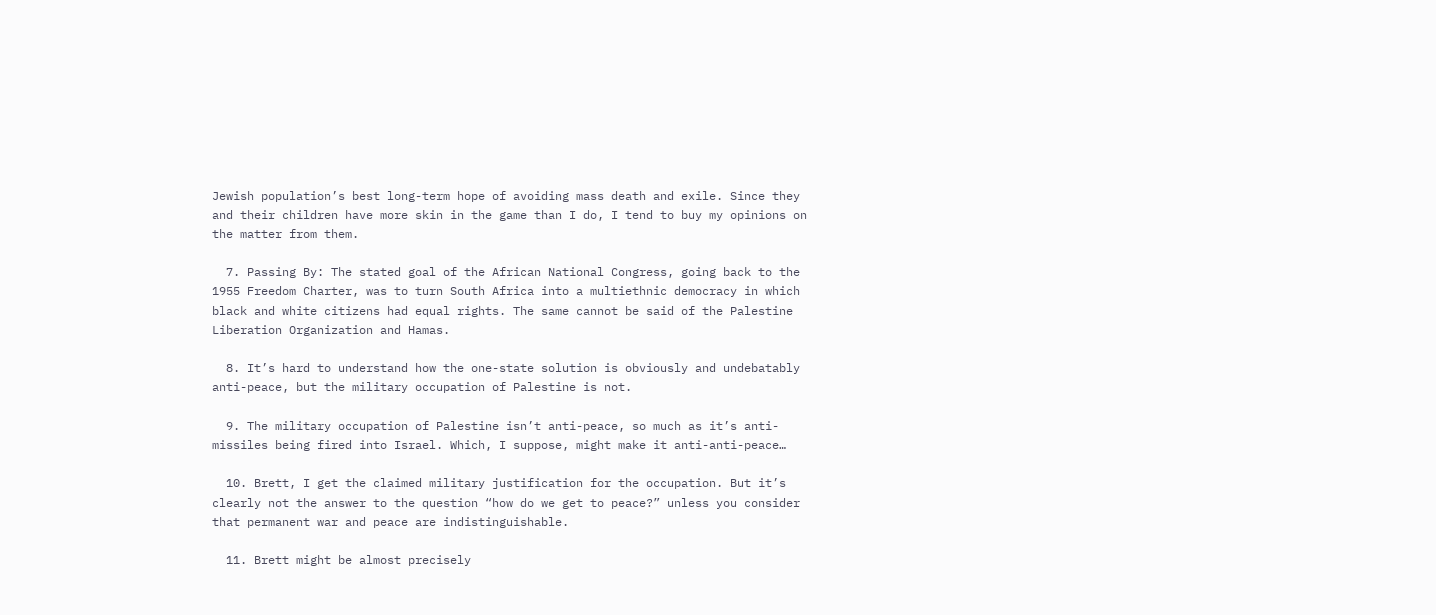Jewish population’s best long-term hope of avoiding mass death and exile. Since they and their children have more skin in the game than I do, I tend to buy my opinions on the matter from them.

  7. Passing By: The stated goal of the African National Congress, going back to the 1955 Freedom Charter, was to turn South Africa into a multiethnic democracy in which black and white citizens had equal rights. The same cannot be said of the Palestine Liberation Organization and Hamas.

  8. It’s hard to understand how the one-state solution is obviously and undebatably anti-peace, but the military occupation of Palestine is not.

  9. The military occupation of Palestine isn’t anti-peace, so much as it’s anti-missiles being fired into Israel. Which, I suppose, might make it anti-anti-peace…

  10. Brett, I get the claimed military justification for the occupation. But it’s clearly not the answer to the question “how do we get to peace?” unless you consider that permanent war and peace are indistinguishable.

  11. Brett might be almost precisely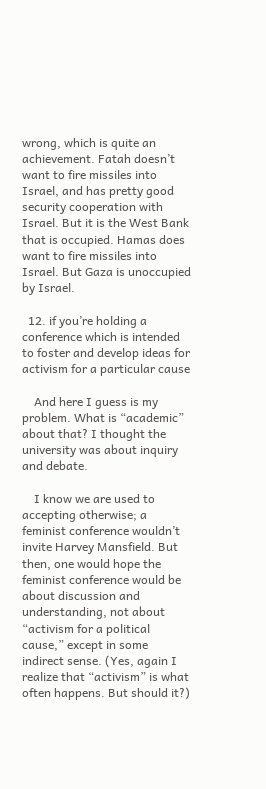wrong, which is quite an achievement. Fatah doesn’t want to fire missiles into Israel, and has pretty good security cooperation with Israel. But it is the West Bank that is occupied. Hamas does want to fire missiles into Israel. But Gaza is unoccupied by Israel.

  12. if you’re holding a conference which is intended to foster and develop ideas for activism for a particular cause

    And here I guess is my problem. What is “academic” about that? I thought the university was about inquiry and debate.

    I know we are used to accepting otherwise; a feminist conference wouldn’t invite Harvey Mansfield. But then, one would hope the feminist conference would be about discussion and understanding, not about “activism for a political cause,” except in some indirect sense. (Yes, again I realize that “activism” is what often happens. But should it?)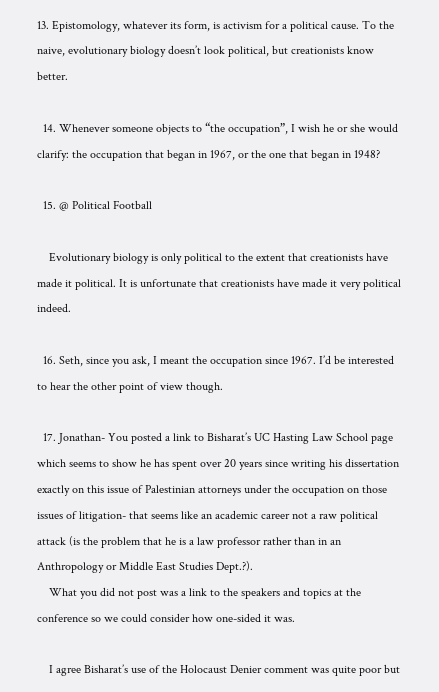13. Epistomology, whatever its form, is activism for a political cause. To the naive, evolutionary biology doesn’t look political, but creationists know better.

  14. Whenever someone objects to “the occupation”, I wish he or she would clarify: the occupation that began in 1967, or the one that began in 1948?

  15. @ Political Football

    Evolutionary biology is only political to the extent that creationists have made it political. It is unfortunate that creationists have made it very political indeed.

  16. Seth, since you ask, I meant the occupation since 1967. I’d be interested to hear the other point of view though.

  17. Jonathan- You posted a link to Bisharat’s UC Hasting Law School page which seems to show he has spent over 20 years since writing his dissertation exactly on this issue of Palestinian attorneys under the occupation on those issues of litigation- that seems like an academic career not a raw political attack (is the problem that he is a law professor rather than in an Anthropology or Middle East Studies Dept.?).
    What you did not post was a link to the speakers and topics at the conference so we could consider how one-sided it was.

    I agree Bisharat’s use of the Holocaust Denier comment was quite poor but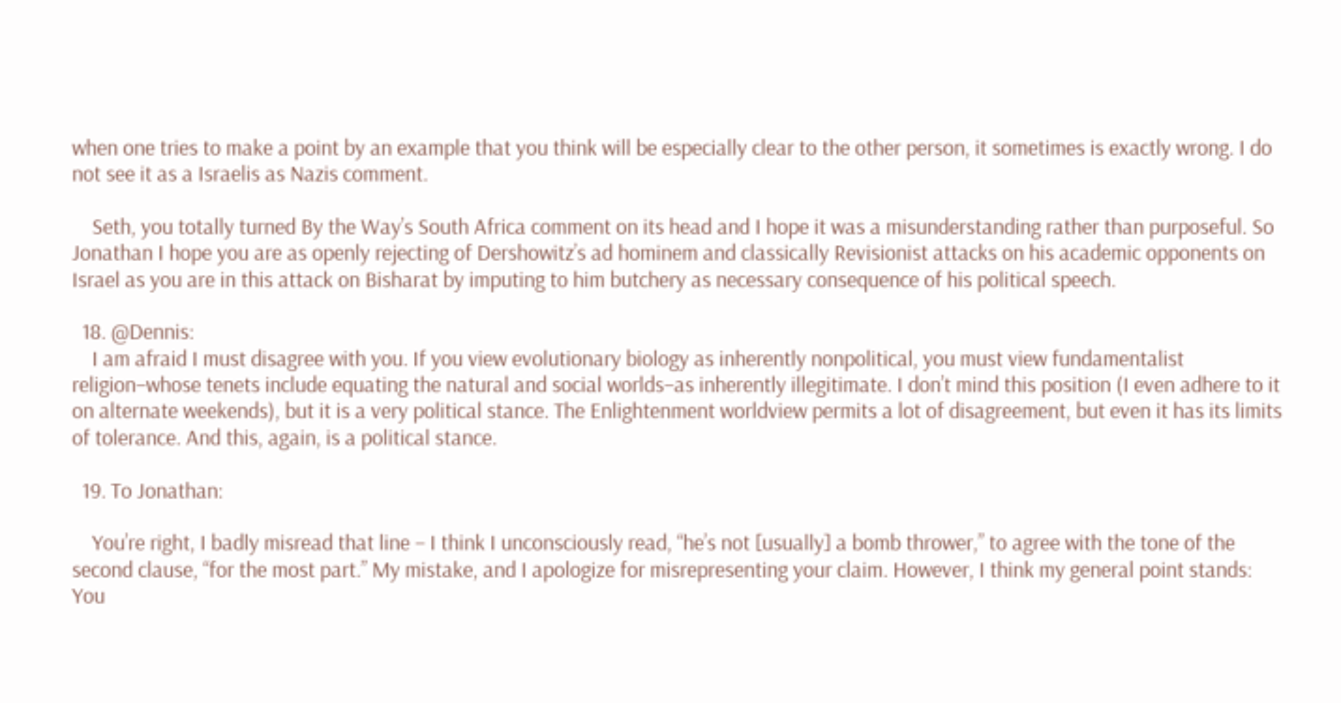when one tries to make a point by an example that you think will be especially clear to the other person, it sometimes is exactly wrong. I do not see it as a Israelis as Nazis comment.

    Seth, you totally turned By the Way’s South Africa comment on its head and I hope it was a misunderstanding rather than purposeful. So Jonathan I hope you are as openly rejecting of Dershowitz’s ad hominem and classically Revisionist attacks on his academic opponents on Israel as you are in this attack on Bisharat by imputing to him butchery as necessary consequence of his political speech.

  18. @Dennis:
    I am afraid I must disagree with you. If you view evolutionary biology as inherently nonpolitical, you must view fundamentalist religion–whose tenets include equating the natural and social worlds–as inherently illegitimate. I don’t mind this position (I even adhere to it on alternate weekends), but it is a very political stance. The Enlightenment worldview permits a lot of disagreement, but even it has its limits of tolerance. And this, again, is a political stance.

  19. To Jonathan:

    You’re right, I badly misread that line – I think I unconsciously read, “he’s not [usually] a bomb thrower,” to agree with the tone of the second clause, “for the most part.” My mistake, and I apologize for misrepresenting your claim. However, I think my general point stands: You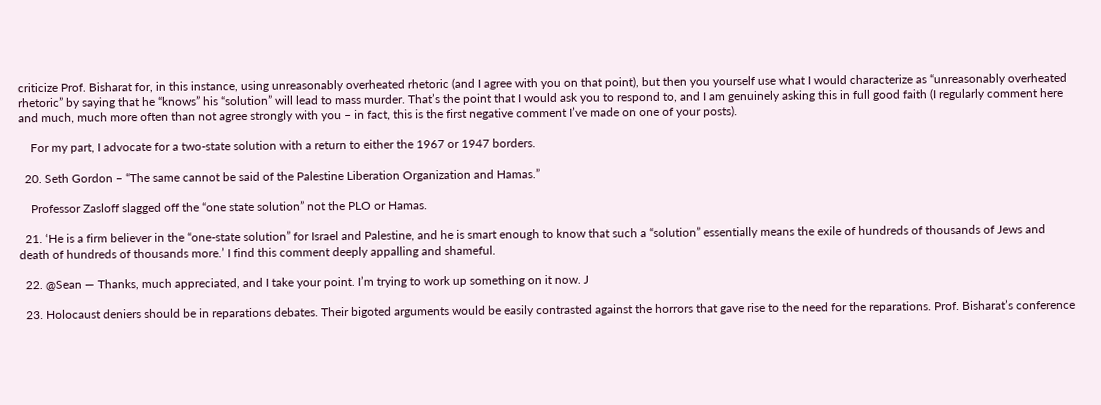criticize Prof. Bisharat for, in this instance, using unreasonably overheated rhetoric (and I agree with you on that point), but then you yourself use what I would characterize as “unreasonably overheated rhetoric” by saying that he “knows” his “solution” will lead to mass murder. That’s the point that I would ask you to respond to, and I am genuinely asking this in full good faith (I regularly comment here and much, much more often than not agree strongly with you – in fact, this is the first negative comment I’ve made on one of your posts).

    For my part, I advocate for a two-state solution with a return to either the 1967 or 1947 borders.

  20. Seth Gordon – “The same cannot be said of the Palestine Liberation Organization and Hamas.”

    Professor Zasloff slagged off the “one state solution” not the PLO or Hamas.

  21. ‘He is a firm believer in the “one-state solution” for Israel and Palestine, and he is smart enough to know that such a “solution” essentially means the exile of hundreds of thousands of Jews and death of hundreds of thousands more.’ I find this comment deeply appalling and shameful.

  22. @Sean — Thanks, much appreciated, and I take your point. I’m trying to work up something on it now. J

  23. Holocaust deniers should be in reparations debates. Their bigoted arguments would be easily contrasted against the horrors that gave rise to the need for the reparations. Prof. Bisharat’s conference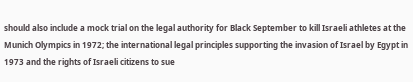should also include a mock trial on the legal authority for Black September to kill Israeli athletes at the Munich Olympics in 1972; the international legal principles supporting the invasion of Israel by Egypt in 1973 and the rights of Israeli citizens to sue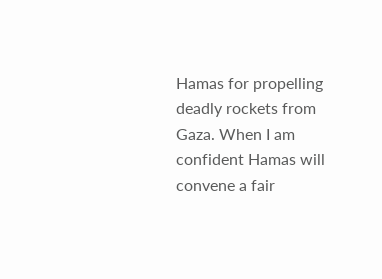Hamas for propelling deadly rockets from Gaza. When I am confident Hamas will convene a fair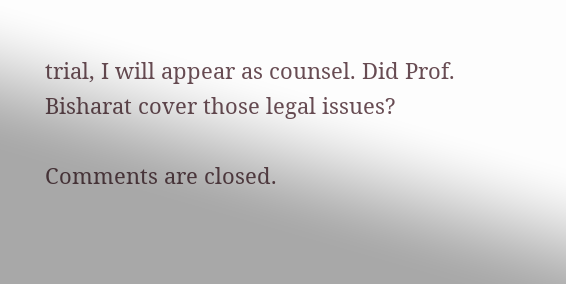trial, I will appear as counsel. Did Prof. Bisharat cover those legal issues?

Comments are closed.